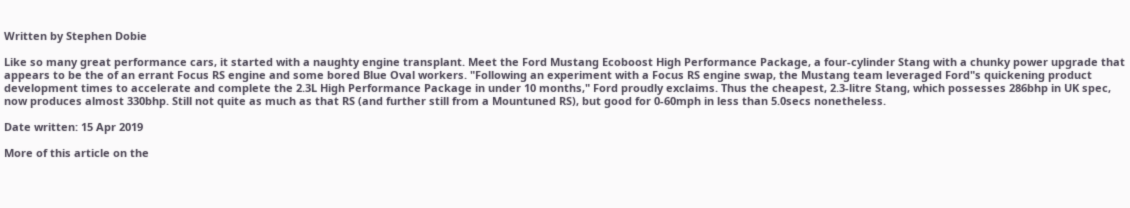Written by Stephen Dobie

Like so many great performance cars, it started with a naughty engine transplant. Meet the Ford Mustang Ecoboost High Performance Package, a four-cylinder Stang with a chunky power upgrade that appears to be the of an errant Focus RS engine and some bored Blue Oval workers. "Following an experiment with a Focus RS engine swap, the Mustang team leveraged Ford"s quickening product development times to accelerate and complete the 2.3L High Performance Package in under 10 months," Ford proudly exclaims. Thus the cheapest, 2.3-litre Stang, which possesses 286bhp in UK spec, now produces almost 330bhp. Still not quite as much as that RS (and further still from a Mountuned RS), but good for 0-60mph in less than 5.0secs nonetheless.

Date written: 15 Apr 2019

More of this article on the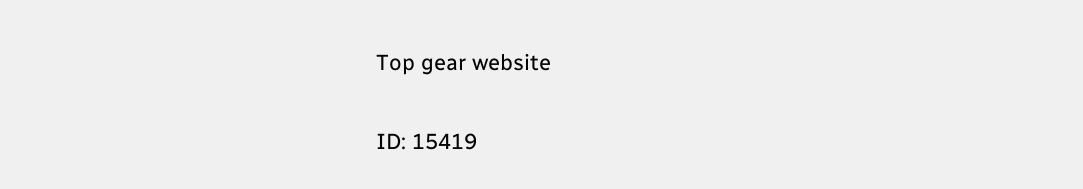Top gear website

ID: 15419